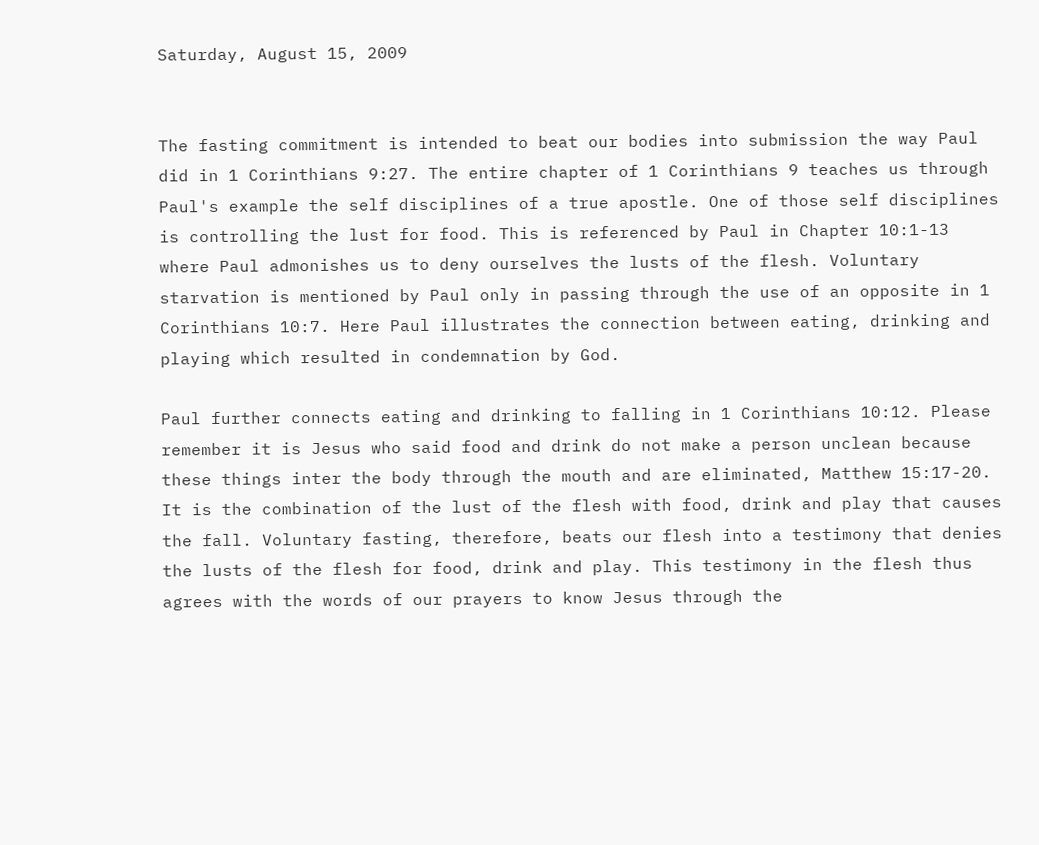Saturday, August 15, 2009


The fasting commitment is intended to beat our bodies into submission the way Paul did in 1 Corinthians 9:27. The entire chapter of 1 Corinthians 9 teaches us through Paul's example the self disciplines of a true apostle. One of those self disciplines is controlling the lust for food. This is referenced by Paul in Chapter 10:1-13 where Paul admonishes us to deny ourselves the lusts of the flesh. Voluntary starvation is mentioned by Paul only in passing through the use of an opposite in 1 Corinthians 10:7. Here Paul illustrates the connection between eating, drinking and playing which resulted in condemnation by God.

Paul further connects eating and drinking to falling in 1 Corinthians 10:12. Please remember it is Jesus who said food and drink do not make a person unclean because these things inter the body through the mouth and are eliminated, Matthew 15:17-20. It is the combination of the lust of the flesh with food, drink and play that causes the fall. Voluntary fasting, therefore, beats our flesh into a testimony that denies the lusts of the flesh for food, drink and play. This testimony in the flesh thus agrees with the words of our prayers to know Jesus through the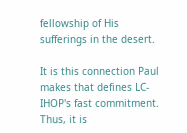fellowship of His sufferings in the desert.

It is this connection Paul makes that defines LC-IHOP's fast commitment. Thus, it is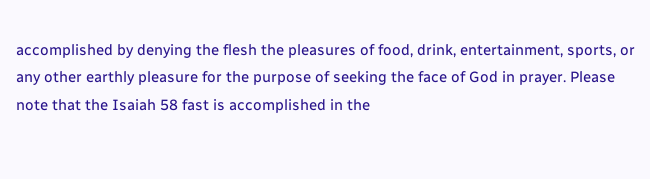accomplished by denying the flesh the pleasures of food, drink, entertainment, sports, or any other earthly pleasure for the purpose of seeking the face of God in prayer. Please note that the Isaiah 58 fast is accomplished in the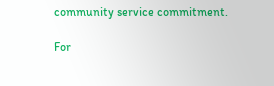community service commitment.

For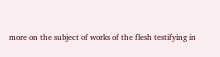more on the subject of works of the flesh testifying in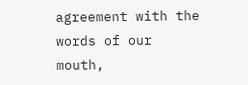agreement with the words of our mouth,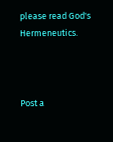please read God's Hermeneutics.



Post a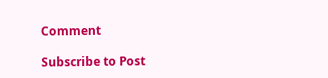Comment

Subscribe to Post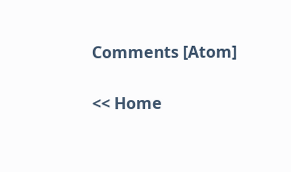Comments [Atom]

<< Home